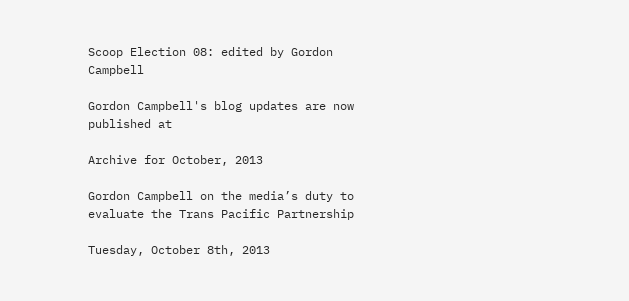Scoop Election 08: edited by Gordon Campbell

Gordon Campbell's blog updates are now published at

Archive for October, 2013

Gordon Campbell on the media’s duty to evaluate the Trans Pacific Partnership

Tuesday, October 8th, 2013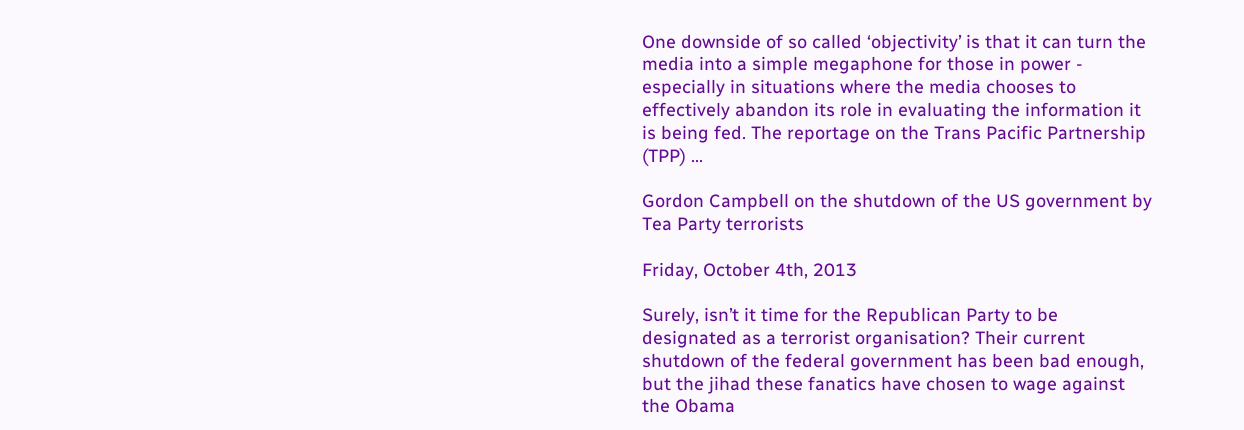One downside of so called ‘objectivity’ is that it can turn the media into a simple megaphone for those in power - especially in situations where the media chooses to effectively abandon its role in evaluating the information it is being fed. The reportage on the Trans Pacific Partnership (TPP) ...

Gordon Campbell on the shutdown of the US government by Tea Party terrorists

Friday, October 4th, 2013

Surely, isn’t it time for the Republican Party to be designated as a terrorist organisation? Their current shutdown of the federal government has been bad enough, but the jihad these fanatics have chosen to wage against the Obama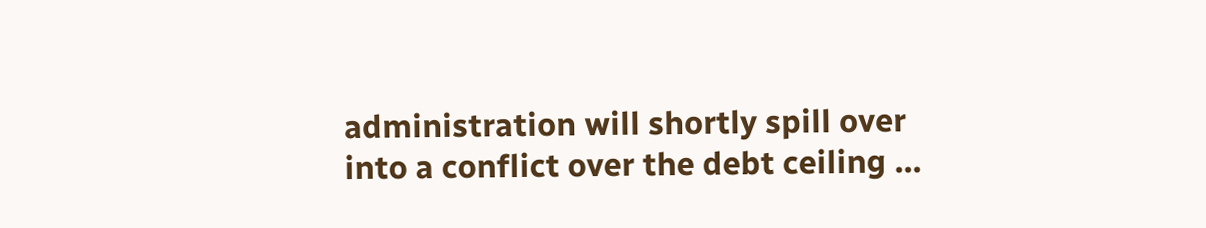administration will shortly spill over into a conflict over the debt ceiling ...